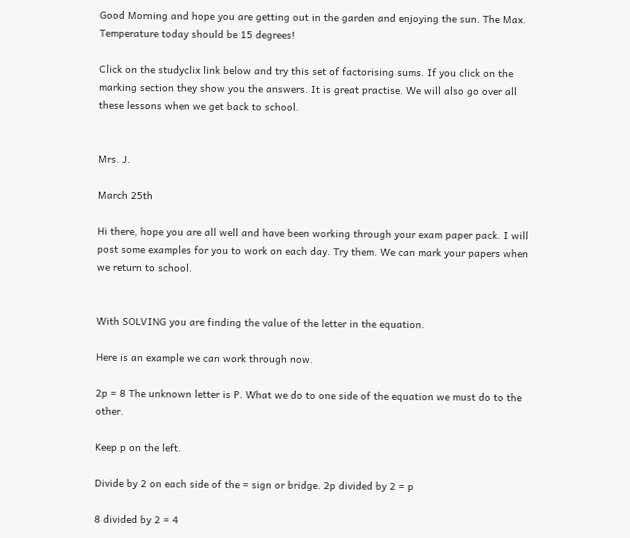Good Morning and hope you are getting out in the garden and enjoying the sun. The Max. Temperature today should be 15 degrees!

Click on the studyclix link below and try this set of factorising sums. If you click on the marking section they show you the answers. It is great practise. We will also go over all these lessons when we get back to school.


Mrs. J.

March 25th

Hi there, hope you are all well and have been working through your exam paper pack. I will post some examples for you to work on each day. Try them. We can mark your papers when we return to school.


With SOLVING you are finding the value of the letter in the equation.

Here is an example we can work through now.

2p = 8 The unknown letter is P. What we do to one side of the equation we must do to the other.

Keep p on the left.

Divide by 2 on each side of the = sign or bridge. 2p divided by 2 = p

8 divided by 2 = 4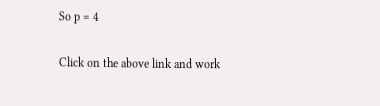So p = 4

Click on the above link and work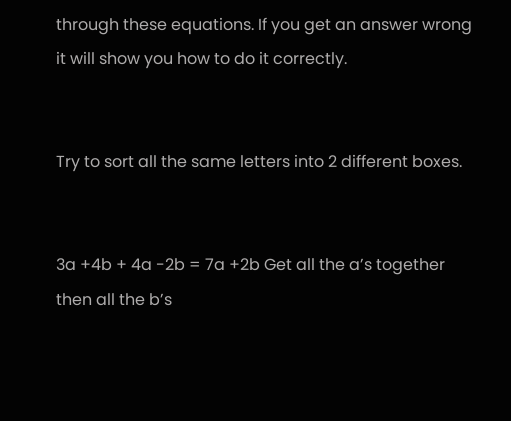through these equations. If you get an answer wrong it will show you how to do it correctly.


Try to sort all the same letters into 2 different boxes.


3a +4b + 4a -2b = 7a +2b Get all the a’s together then all the b’s